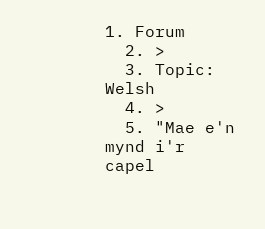1. Forum
  2. >
  3. Topic: Welsh
  4. >
  5. "Mae e'n mynd i'r capel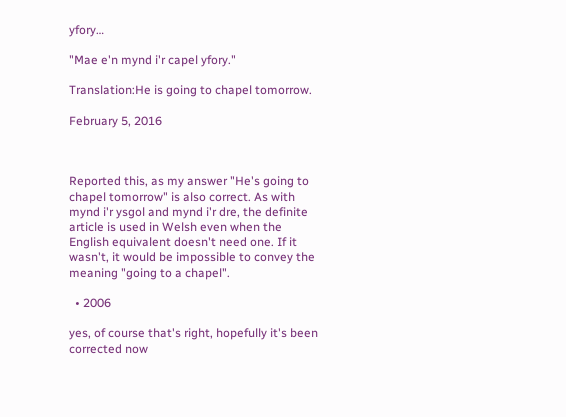yfory…

"Mae e'n mynd i'r capel yfory."

Translation:He is going to chapel tomorrow.

February 5, 2016



Reported this, as my answer "He's going to chapel tomorrow" is also correct. As with mynd i'r ysgol and mynd i'r dre, the definite article is used in Welsh even when the English equivalent doesn't need one. If it wasn't, it would be impossible to convey the meaning "going to a chapel".

  • 2006

yes, of course that's right, hopefully it's been corrected now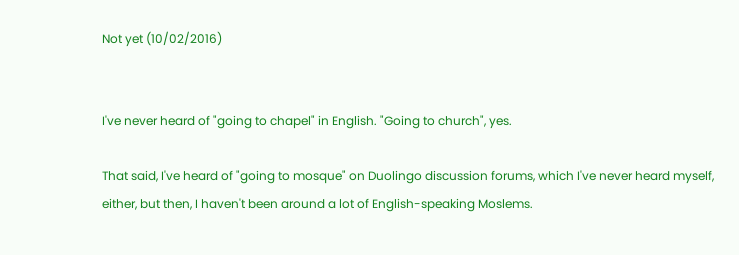Not yet (10/02/2016)


I've never heard of "going to chapel" in English. "Going to church", yes.

That said, I've heard of "going to mosque" on Duolingo discussion forums, which I've never heard myself, either, but then, I haven't been around a lot of English-speaking Moslems.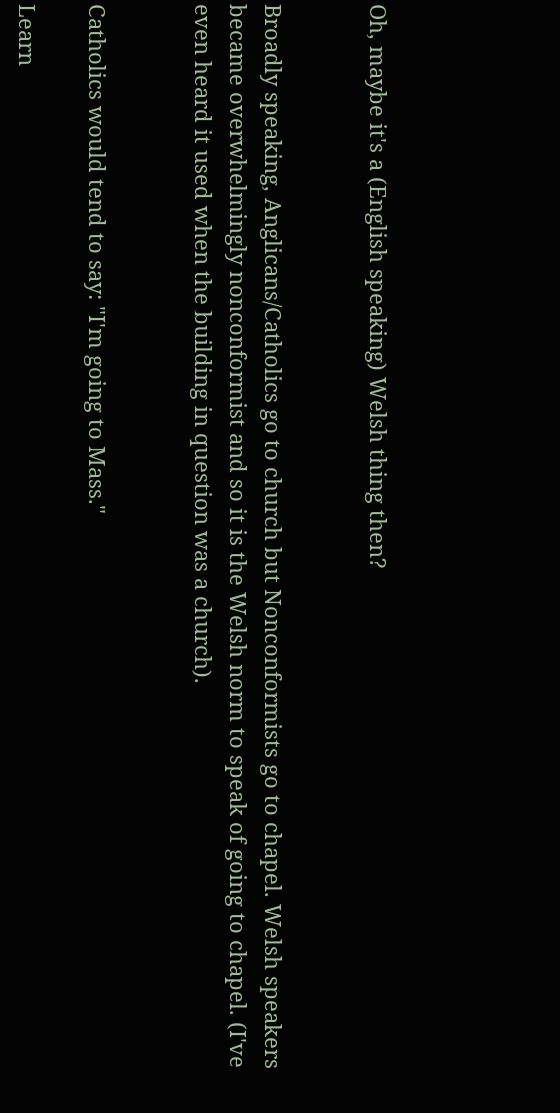Oh, maybe it's a (English speaking) Welsh thing then?


Broadly speaking, Anglicans/Catholics go to church but Nonconformists go to chapel. Welsh speakers became overwhelmingly nonconformist and so it is the Welsh norm to speak of going to chapel. (I've even heard it used when the building in question was a church).


Catholics would tend to say: "I'm going to Mass."

Learn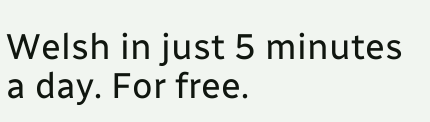Welsh in just 5 minutes a day. For free.